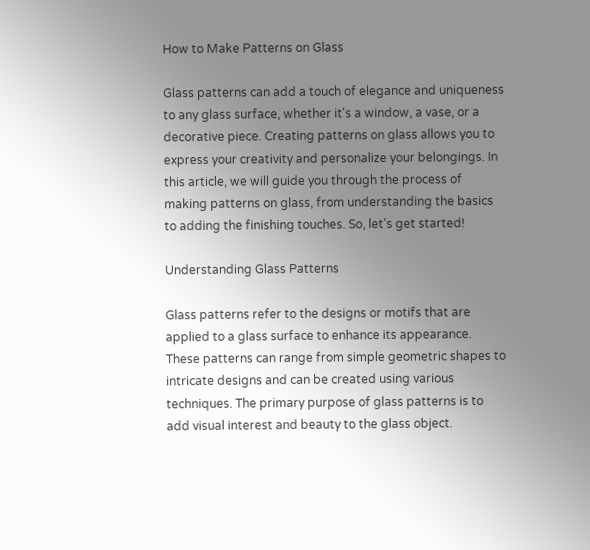How to Make Patterns on Glass

Glass patterns can add a touch of elegance and uniqueness to any glass surface, whether it's a window, a vase, or a decorative piece. Creating patterns on glass allows you to express your creativity and personalize your belongings. In this article, we will guide you through the process of making patterns on glass, from understanding the basics to adding the finishing touches. So, let's get started!

Understanding Glass Patterns

Glass patterns refer to the designs or motifs that are applied to a glass surface to enhance its appearance. These patterns can range from simple geometric shapes to intricate designs and can be created using various techniques. The primary purpose of glass patterns is to add visual interest and beauty to the glass object.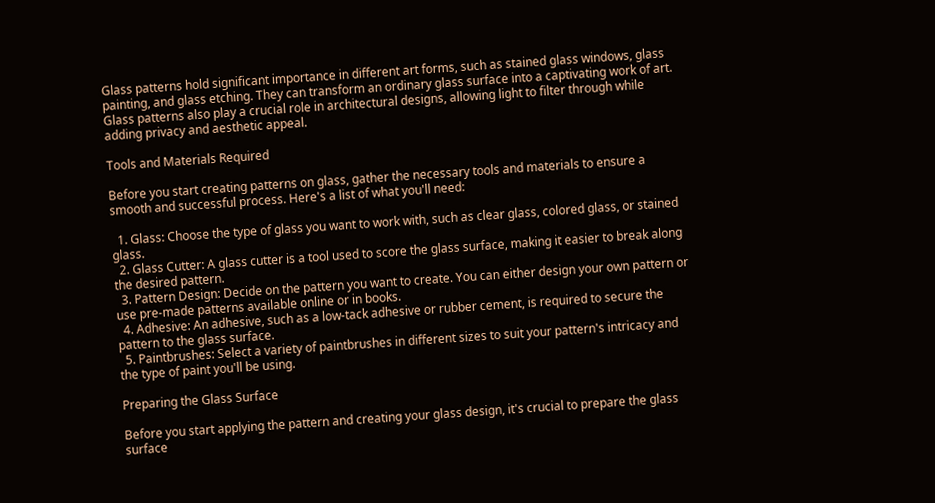Glass patterns hold significant importance in different art forms, such as stained glass windows, glass painting, and glass etching. They can transform an ordinary glass surface into a captivating work of art. Glass patterns also play a crucial role in architectural designs, allowing light to filter through while adding privacy and aesthetic appeal.

Tools and Materials Required

Before you start creating patterns on glass, gather the necessary tools and materials to ensure a smooth and successful process. Here's a list of what you'll need:

  1. Glass: Choose the type of glass you want to work with, such as clear glass, colored glass, or stained glass.
  2. Glass Cutter: A glass cutter is a tool used to score the glass surface, making it easier to break along the desired pattern.
  3. Pattern Design: Decide on the pattern you want to create. You can either design your own pattern or use pre-made patterns available online or in books.
  4. Adhesive: An adhesive, such as a low-tack adhesive or rubber cement, is required to secure the pattern to the glass surface.
  5. Paintbrushes: Select a variety of paintbrushes in different sizes to suit your pattern's intricacy and the type of paint you'll be using.

Preparing the Glass Surface

Before you start applying the pattern and creating your glass design, it's crucial to prepare the glass surface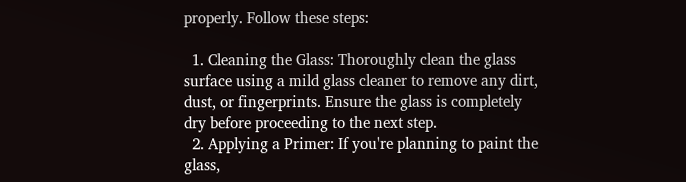properly. Follow these steps:

  1. Cleaning the Glass: Thoroughly clean the glass surface using a mild glass cleaner to remove any dirt, dust, or fingerprints. Ensure the glass is completely dry before proceeding to the next step.
  2. Applying a Primer: If you're planning to paint the glass,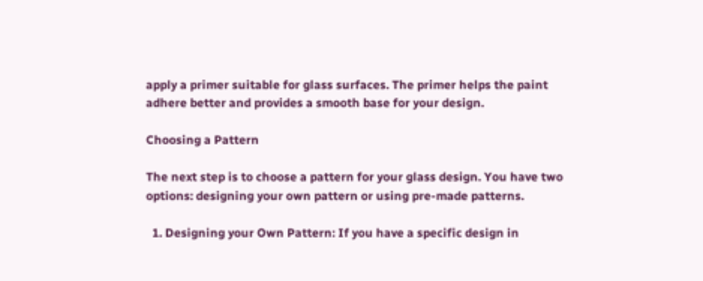apply a primer suitable for glass surfaces. The primer helps the paint adhere better and provides a smooth base for your design.

Choosing a Pattern

The next step is to choose a pattern for your glass design. You have two options: designing your own pattern or using pre-made patterns.

  1. Designing your Own Pattern: If you have a specific design in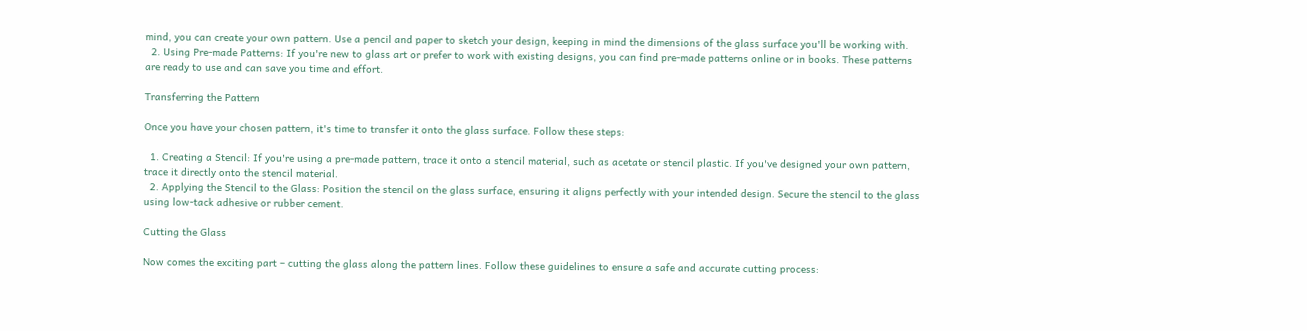mind, you can create your own pattern. Use a pencil and paper to sketch your design, keeping in mind the dimensions of the glass surface you'll be working with.
  2. Using Pre-made Patterns: If you're new to glass art or prefer to work with existing designs, you can find pre-made patterns online or in books. These patterns are ready to use and can save you time and effort.

Transferring the Pattern

Once you have your chosen pattern, it's time to transfer it onto the glass surface. Follow these steps:

  1. Creating a Stencil: If you're using a pre-made pattern, trace it onto a stencil material, such as acetate or stencil plastic. If you've designed your own pattern, trace it directly onto the stencil material.
  2. Applying the Stencil to the Glass: Position the stencil on the glass surface, ensuring it aligns perfectly with your intended design. Secure the stencil to the glass using low-tack adhesive or rubber cement.

Cutting the Glass

Now comes the exciting part – cutting the glass along the pattern lines. Follow these guidelines to ensure a safe and accurate cutting process: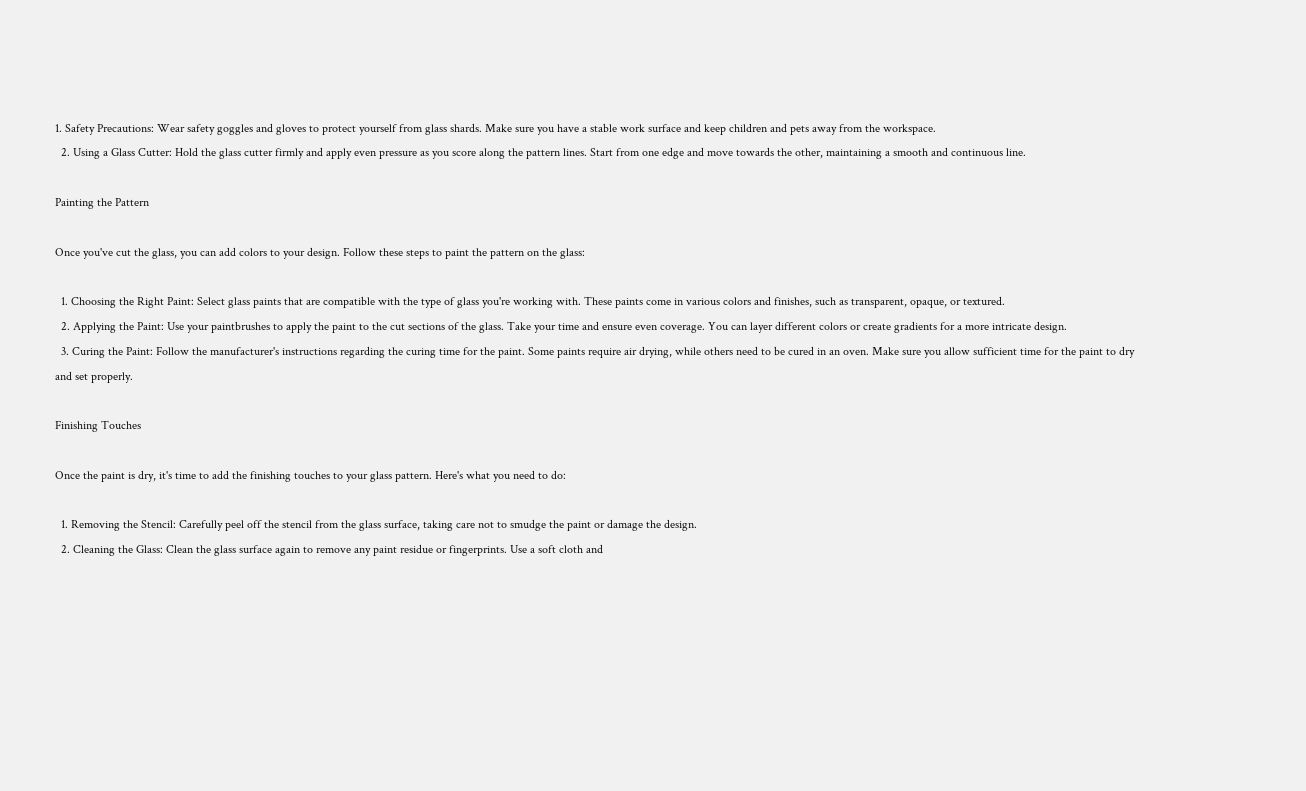1. Safety Precautions: Wear safety goggles and gloves to protect yourself from glass shards. Make sure you have a stable work surface and keep children and pets away from the workspace.
  2. Using a Glass Cutter: Hold the glass cutter firmly and apply even pressure as you score along the pattern lines. Start from one edge and move towards the other, maintaining a smooth and continuous line.

Painting the Pattern

Once you've cut the glass, you can add colors to your design. Follow these steps to paint the pattern on the glass:

  1. Choosing the Right Paint: Select glass paints that are compatible with the type of glass you're working with. These paints come in various colors and finishes, such as transparent, opaque, or textured.
  2. Applying the Paint: Use your paintbrushes to apply the paint to the cut sections of the glass. Take your time and ensure even coverage. You can layer different colors or create gradients for a more intricate design.
  3. Curing the Paint: Follow the manufacturer's instructions regarding the curing time for the paint. Some paints require air drying, while others need to be cured in an oven. Make sure you allow sufficient time for the paint to dry and set properly.

Finishing Touches

Once the paint is dry, it's time to add the finishing touches to your glass pattern. Here's what you need to do:

  1. Removing the Stencil: Carefully peel off the stencil from the glass surface, taking care not to smudge the paint or damage the design.
  2. Cleaning the Glass: Clean the glass surface again to remove any paint residue or fingerprints. Use a soft cloth and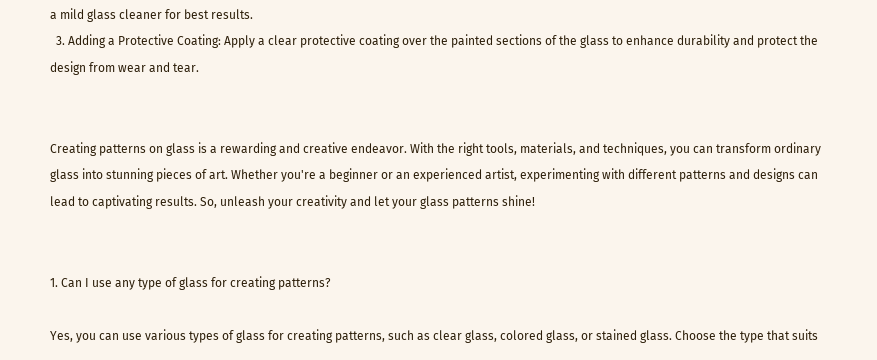a mild glass cleaner for best results.
  3. Adding a Protective Coating: Apply a clear protective coating over the painted sections of the glass to enhance durability and protect the design from wear and tear.


Creating patterns on glass is a rewarding and creative endeavor. With the right tools, materials, and techniques, you can transform ordinary glass into stunning pieces of art. Whether you're a beginner or an experienced artist, experimenting with different patterns and designs can lead to captivating results. So, unleash your creativity and let your glass patterns shine!


1. Can I use any type of glass for creating patterns?

Yes, you can use various types of glass for creating patterns, such as clear glass, colored glass, or stained glass. Choose the type that suits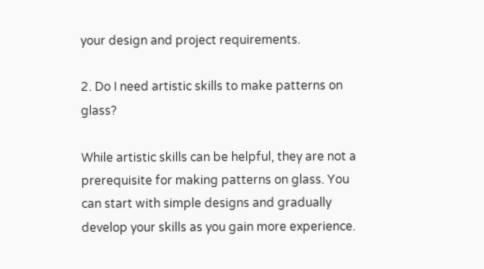your design and project requirements.

2. Do I need artistic skills to make patterns on glass?

While artistic skills can be helpful, they are not a prerequisite for making patterns on glass. You can start with simple designs and gradually develop your skills as you gain more experience.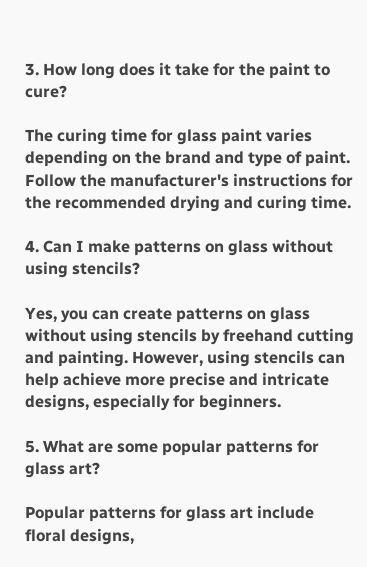3. How long does it take for the paint to cure?

The curing time for glass paint varies depending on the brand and type of paint. Follow the manufacturer's instructions for the recommended drying and curing time.

4. Can I make patterns on glass without using stencils?

Yes, you can create patterns on glass without using stencils by freehand cutting and painting. However, using stencils can help achieve more precise and intricate designs, especially for beginners.

5. What are some popular patterns for glass art?

Popular patterns for glass art include floral designs,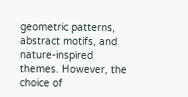geometric patterns, abstract motifs, and nature-inspired themes. However, the choice of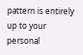pattern is entirely up to your personal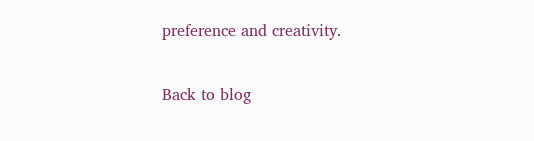preference and creativity.

Back to blog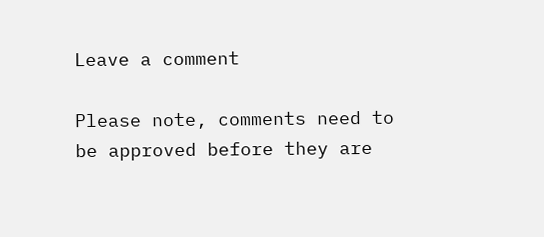Leave a comment

Please note, comments need to be approved before they are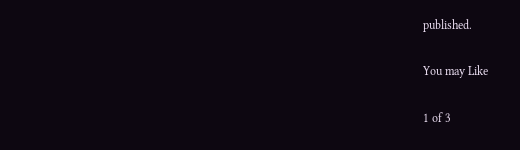published.

You may Like

1 of 3